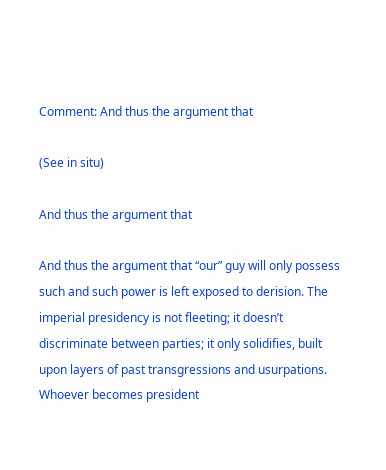Comment: And thus the argument that

(See in situ)

And thus the argument that

And thus the argument that “our” guy will only possess such and such power is left exposed to derision. The imperial presidency is not fleeting; it doesn’t discriminate between parties; it only solidifies, built upon layers of past transgressions and usurpations. Whoever becomes president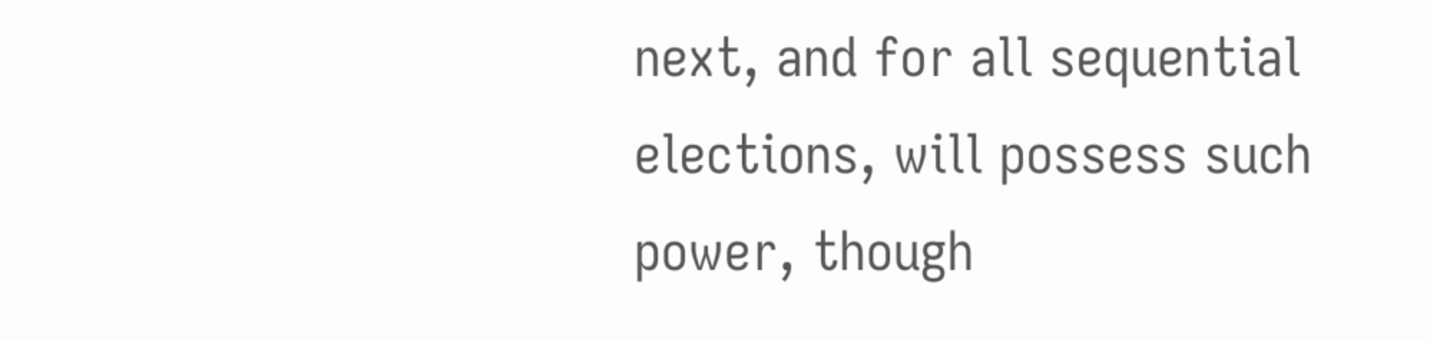next, and for all sequential elections, will possess such power, though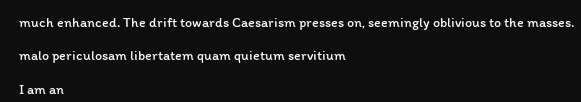much enhanced. The drift towards Caesarism presses on, seemingly oblivious to the masses.

malo periculosam libertatem quam quietum servitium

I am an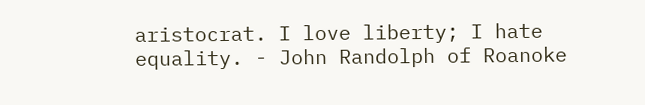aristocrat. I love liberty; I hate equality. - John Randolph of Roanoke